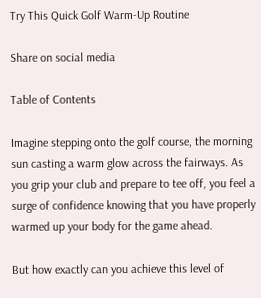Try This Quick Golf Warm-Up Routine

Share on social media

Table of Contents

Imagine stepping onto the golf course, the morning sun casting a warm glow across the fairways. As you grip your club and prepare to tee off, you feel a surge of confidence knowing that you have properly warmed up your body for the game ahead.

But how exactly can you achieve this level of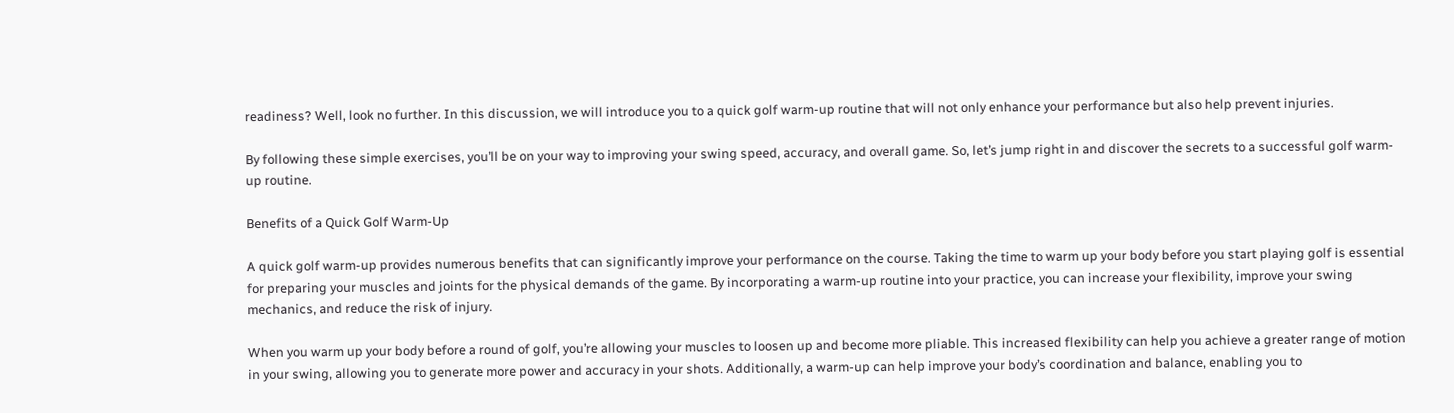readiness? Well, look no further. In this discussion, we will introduce you to a quick golf warm-up routine that will not only enhance your performance but also help prevent injuries.

By following these simple exercises, you’ll be on your way to improving your swing speed, accuracy, and overall game. So, let’s jump right in and discover the secrets to a successful golf warm-up routine.

Benefits of a Quick Golf Warm-Up

A quick golf warm-up provides numerous benefits that can significantly improve your performance on the course. Taking the time to warm up your body before you start playing golf is essential for preparing your muscles and joints for the physical demands of the game. By incorporating a warm-up routine into your practice, you can increase your flexibility, improve your swing mechanics, and reduce the risk of injury.

When you warm up your body before a round of golf, you’re allowing your muscles to loosen up and become more pliable. This increased flexibility can help you achieve a greater range of motion in your swing, allowing you to generate more power and accuracy in your shots. Additionally, a warm-up can help improve your body’s coordination and balance, enabling you to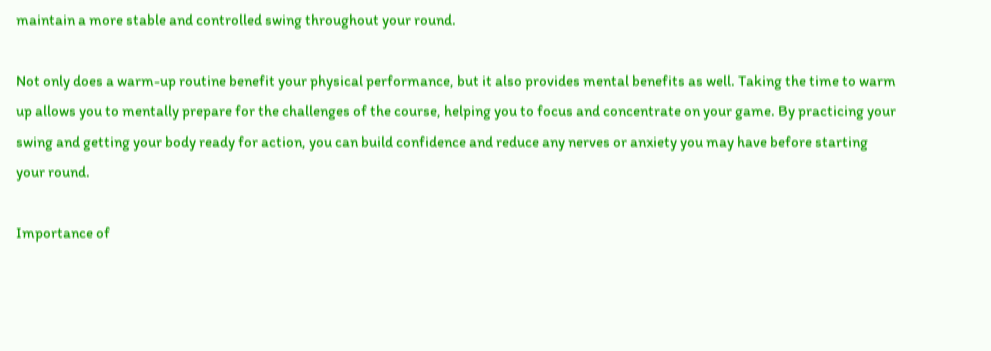maintain a more stable and controlled swing throughout your round.

Not only does a warm-up routine benefit your physical performance, but it also provides mental benefits as well. Taking the time to warm up allows you to mentally prepare for the challenges of the course, helping you to focus and concentrate on your game. By practicing your swing and getting your body ready for action, you can build confidence and reduce any nerves or anxiety you may have before starting your round.

Importance of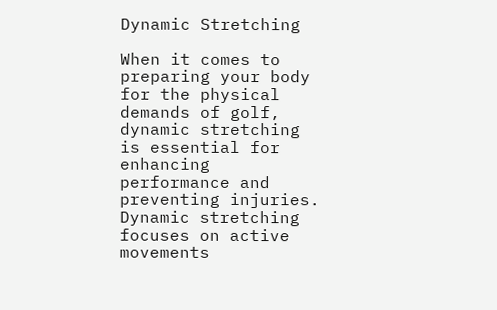Dynamic Stretching

When it comes to preparing your body for the physical demands of golf, dynamic stretching is essential for enhancing performance and preventing injuries. Dynamic stretching focuses on active movements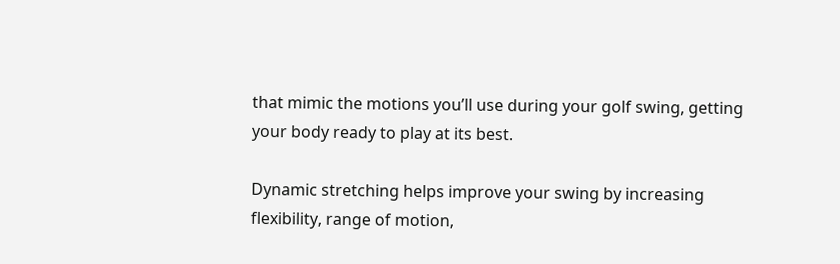that mimic the motions you’ll use during your golf swing, getting your body ready to play at its best.

Dynamic stretching helps improve your swing by increasing flexibility, range of motion,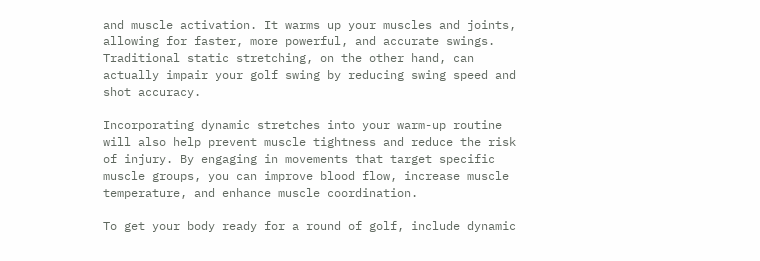and muscle activation. It warms up your muscles and joints, allowing for faster, more powerful, and accurate swings. Traditional static stretching, on the other hand, can actually impair your golf swing by reducing swing speed and shot accuracy.

Incorporating dynamic stretches into your warm-up routine will also help prevent muscle tightness and reduce the risk of injury. By engaging in movements that target specific muscle groups, you can improve blood flow, increase muscle temperature, and enhance muscle coordination.

To get your body ready for a round of golf, include dynamic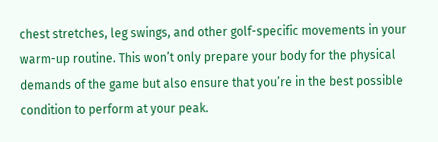chest stretches, leg swings, and other golf-specific movements in your warm-up routine. This won’t only prepare your body for the physical demands of the game but also ensure that you’re in the best possible condition to perform at your peak.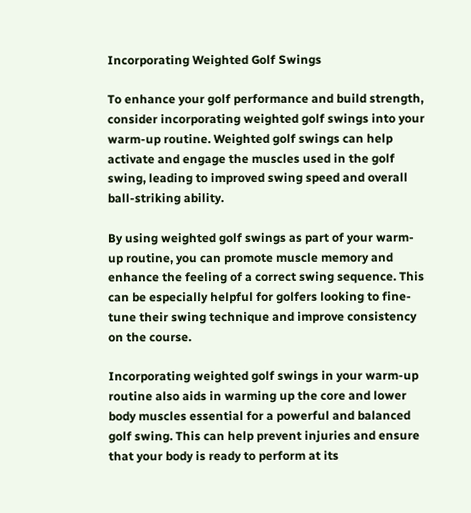Incorporating Weighted Golf Swings

To enhance your golf performance and build strength, consider incorporating weighted golf swings into your warm-up routine. Weighted golf swings can help activate and engage the muscles used in the golf swing, leading to improved swing speed and overall ball-striking ability.

By using weighted golf swings as part of your warm-up routine, you can promote muscle memory and enhance the feeling of a correct swing sequence. This can be especially helpful for golfers looking to fine-tune their swing technique and improve consistency on the course.

Incorporating weighted golf swings in your warm-up routine also aids in warming up the core and lower body muscles essential for a powerful and balanced golf swing. This can help prevent injuries and ensure that your body is ready to perform at its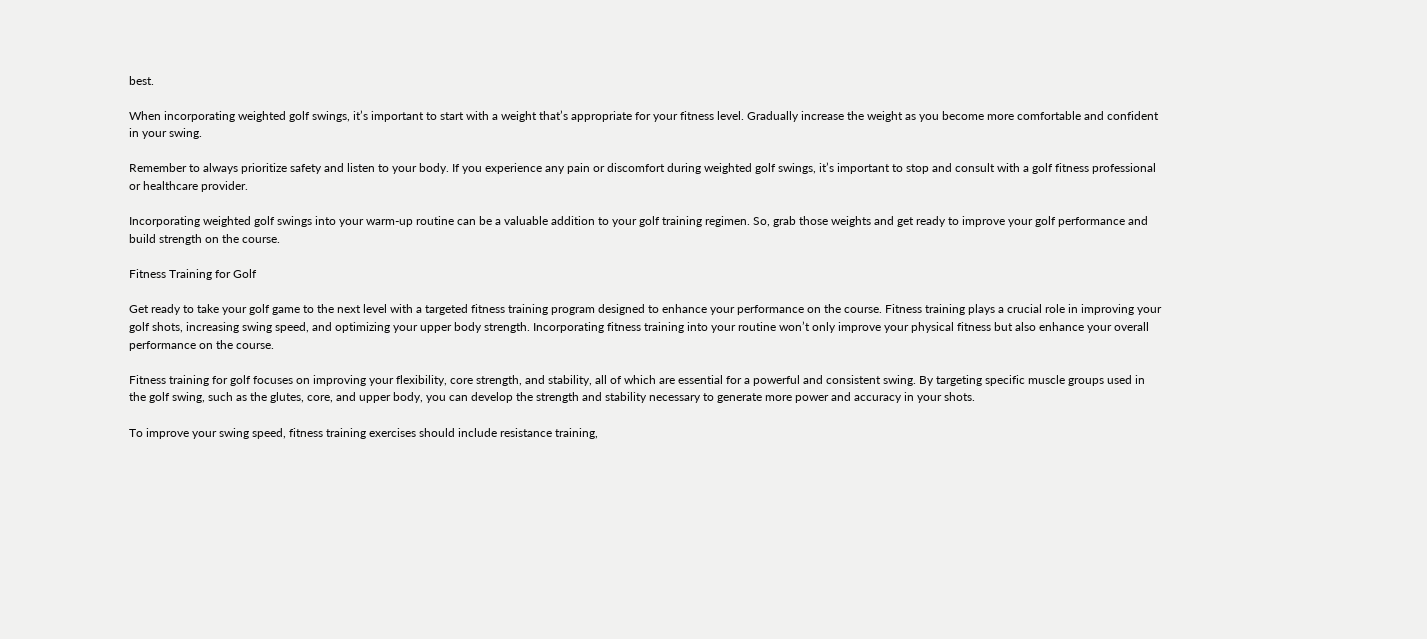best.

When incorporating weighted golf swings, it’s important to start with a weight that’s appropriate for your fitness level. Gradually increase the weight as you become more comfortable and confident in your swing.

Remember to always prioritize safety and listen to your body. If you experience any pain or discomfort during weighted golf swings, it’s important to stop and consult with a golf fitness professional or healthcare provider.

Incorporating weighted golf swings into your warm-up routine can be a valuable addition to your golf training regimen. So, grab those weights and get ready to improve your golf performance and build strength on the course.

Fitness Training for Golf

Get ready to take your golf game to the next level with a targeted fitness training program designed to enhance your performance on the course. Fitness training plays a crucial role in improving your golf shots, increasing swing speed, and optimizing your upper body strength. Incorporating fitness training into your routine won’t only improve your physical fitness but also enhance your overall performance on the course.

Fitness training for golf focuses on improving your flexibility, core strength, and stability, all of which are essential for a powerful and consistent swing. By targeting specific muscle groups used in the golf swing, such as the glutes, core, and upper body, you can develop the strength and stability necessary to generate more power and accuracy in your shots.

To improve your swing speed, fitness training exercises should include resistance training,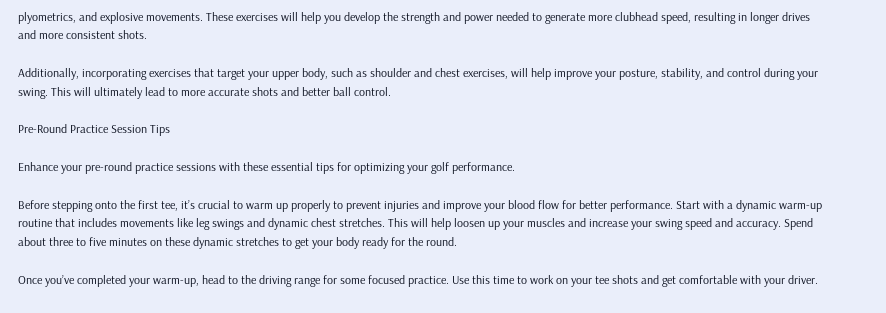plyometrics, and explosive movements. These exercises will help you develop the strength and power needed to generate more clubhead speed, resulting in longer drives and more consistent shots.

Additionally, incorporating exercises that target your upper body, such as shoulder and chest exercises, will help improve your posture, stability, and control during your swing. This will ultimately lead to more accurate shots and better ball control.

Pre-Round Practice Session Tips

Enhance your pre-round practice sessions with these essential tips for optimizing your golf performance.

Before stepping onto the first tee, it’s crucial to warm up properly to prevent injuries and improve your blood flow for better performance. Start with a dynamic warm-up routine that includes movements like leg swings and dynamic chest stretches. This will help loosen up your muscles and increase your swing speed and accuracy. Spend about three to five minutes on these dynamic stretches to get your body ready for the round.

Once you’ve completed your warm-up, head to the driving range for some focused practice. Use this time to work on your tee shots and get comfortable with your driver.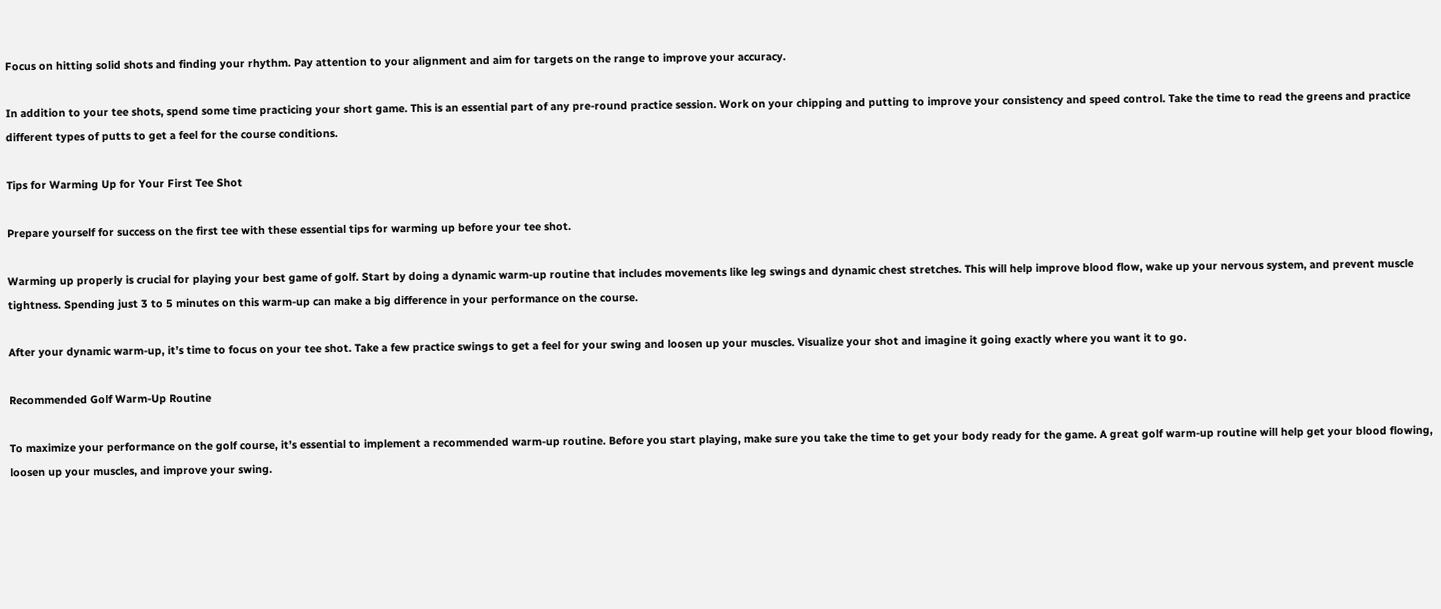Focus on hitting solid shots and finding your rhythm. Pay attention to your alignment and aim for targets on the range to improve your accuracy.

In addition to your tee shots, spend some time practicing your short game. This is an essential part of any pre-round practice session. Work on your chipping and putting to improve your consistency and speed control. Take the time to read the greens and practice different types of putts to get a feel for the course conditions.

Tips for Warming Up for Your First Tee Shot

Prepare yourself for success on the first tee with these essential tips for warming up before your tee shot.

Warming up properly is crucial for playing your best game of golf. Start by doing a dynamic warm-up routine that includes movements like leg swings and dynamic chest stretches. This will help improve blood flow, wake up your nervous system, and prevent muscle tightness. Spending just 3 to 5 minutes on this warm-up can make a big difference in your performance on the course.

After your dynamic warm-up, it’s time to focus on your tee shot. Take a few practice swings to get a feel for your swing and loosen up your muscles. Visualize your shot and imagine it going exactly where you want it to go.

Recommended Golf Warm-Up Routine

To maximize your performance on the golf course, it’s essential to implement a recommended warm-up routine. Before you start playing, make sure you take the time to get your body ready for the game. A great golf warm-up routine will help get your blood flowing, loosen up your muscles, and improve your swing.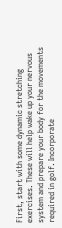First, start with some dynamic stretching exercises. These will help wake up your nervous system and prepare your body for the movements required in golf. Incorporate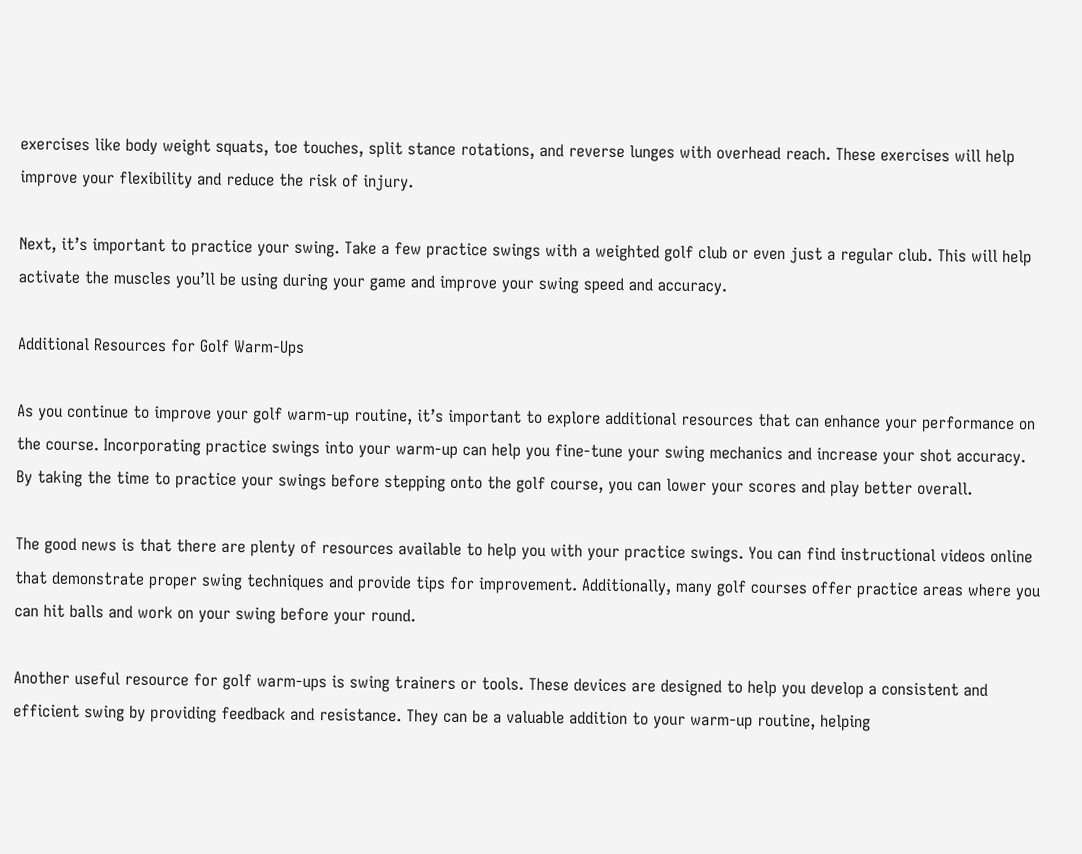exercises like body weight squats, toe touches, split stance rotations, and reverse lunges with overhead reach. These exercises will help improve your flexibility and reduce the risk of injury.

Next, it’s important to practice your swing. Take a few practice swings with a weighted golf club or even just a regular club. This will help activate the muscles you’ll be using during your game and improve your swing speed and accuracy.

Additional Resources for Golf Warm-Ups

As you continue to improve your golf warm-up routine, it’s important to explore additional resources that can enhance your performance on the course. Incorporating practice swings into your warm-up can help you fine-tune your swing mechanics and increase your shot accuracy. By taking the time to practice your swings before stepping onto the golf course, you can lower your scores and play better overall.

The good news is that there are plenty of resources available to help you with your practice swings. You can find instructional videos online that demonstrate proper swing techniques and provide tips for improvement. Additionally, many golf courses offer practice areas where you can hit balls and work on your swing before your round.

Another useful resource for golf warm-ups is swing trainers or tools. These devices are designed to help you develop a consistent and efficient swing by providing feedback and resistance. They can be a valuable addition to your warm-up routine, helping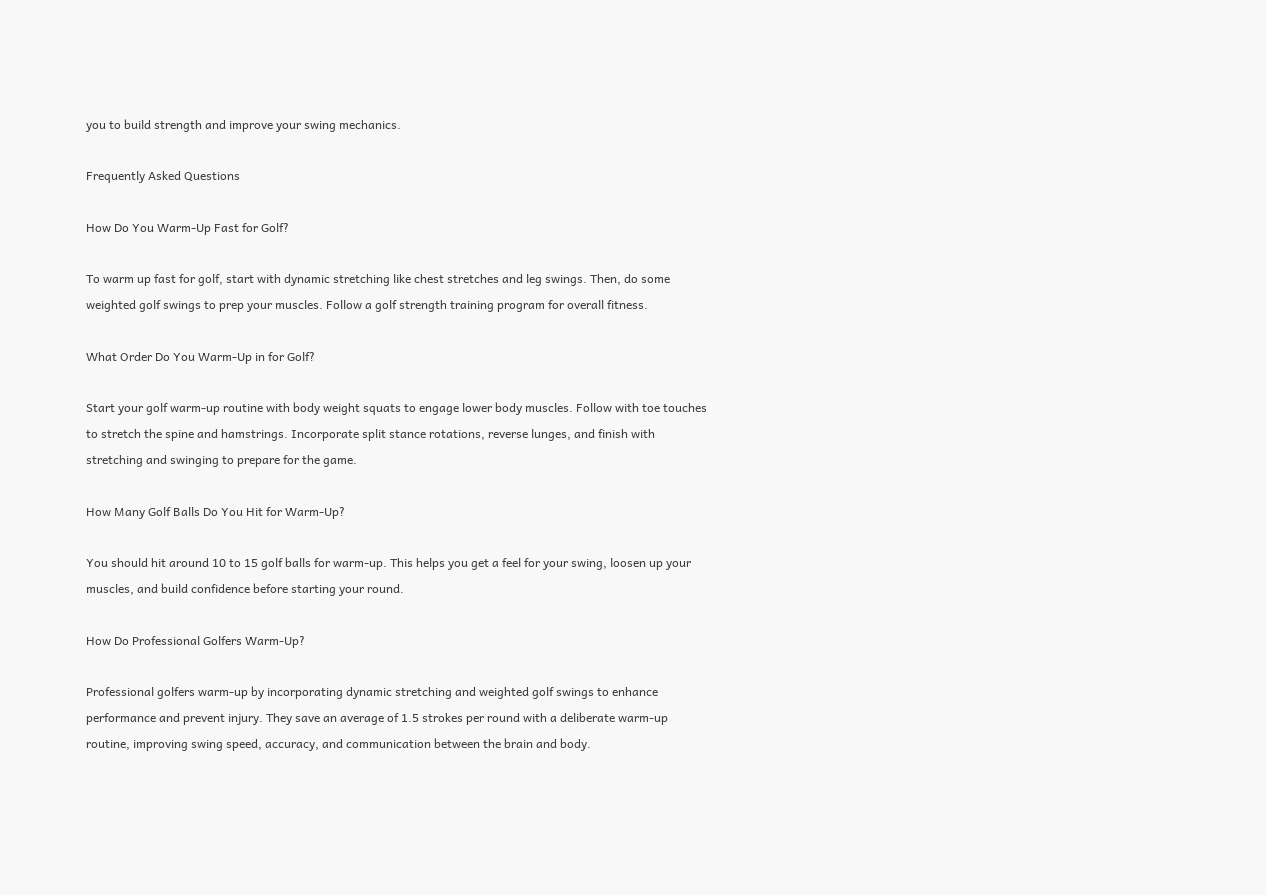you to build strength and improve your swing mechanics.

Frequently Asked Questions

How Do You Warm-Up Fast for Golf?

To warm up fast for golf, start with dynamic stretching like chest stretches and leg swings. Then, do some weighted golf swings to prep your muscles. Follow a golf strength training program for overall fitness.

What Order Do You Warm-Up in for Golf?

Start your golf warm-up routine with body weight squats to engage lower body muscles. Follow with toe touches to stretch the spine and hamstrings. Incorporate split stance rotations, reverse lunges, and finish with stretching and swinging to prepare for the game.

How Many Golf Balls Do You Hit for Warm-Up?

You should hit around 10 to 15 golf balls for warm-up. This helps you get a feel for your swing, loosen up your muscles, and build confidence before starting your round.

How Do Professional Golfers Warm-Up?

Professional golfers warm-up by incorporating dynamic stretching and weighted golf swings to enhance performance and prevent injury. They save an average of 1.5 strokes per round with a deliberate warm-up routine, improving swing speed, accuracy, and communication between the brain and body.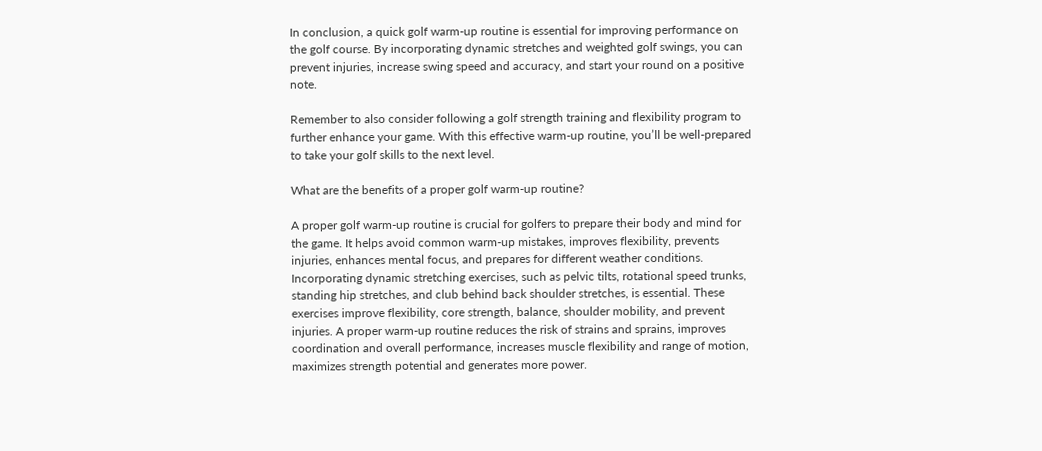In conclusion, a quick golf warm-up routine is essential for improving performance on the golf course. By incorporating dynamic stretches and weighted golf swings, you can prevent injuries, increase swing speed and accuracy, and start your round on a positive note.

Remember to also consider following a golf strength training and flexibility program to further enhance your game. With this effective warm-up routine, you’ll be well-prepared to take your golf skills to the next level.

What are the benefits of a proper golf warm-up routine?

A proper golf warm-up routine is crucial for golfers to prepare their body and mind for the game. It helps avoid common warm-up mistakes, improves flexibility, prevents injuries, enhances mental focus, and prepares for different weather conditions. Incorporating dynamic stretching exercises, such as pelvic tilts, rotational speed trunks, standing hip stretches, and club behind back shoulder stretches, is essential. These exercises improve flexibility, core strength, balance, shoulder mobility, and prevent injuries. A proper warm-up routine reduces the risk of strains and sprains, improves coordination and overall performance, increases muscle flexibility and range of motion, maximizes strength potential and generates more power.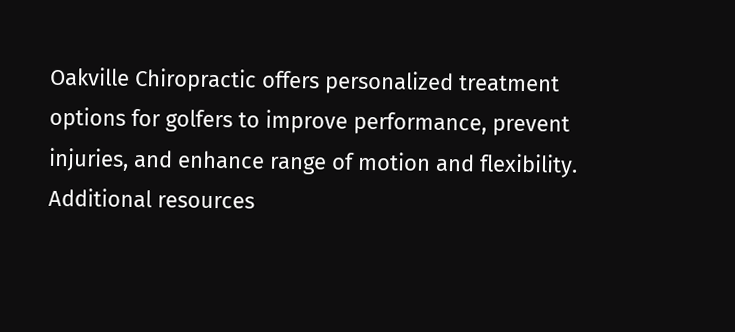Oakville Chiropractic offers personalized treatment options for golfers to improve performance, prevent injuries, and enhance range of motion and flexibility. Additional resources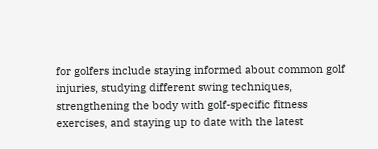for golfers include staying informed about common golf injuries, studying different swing techniques, strengthening the body with golf-specific fitness exercises, and staying up to date with the latest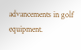advancements in golf equipment.